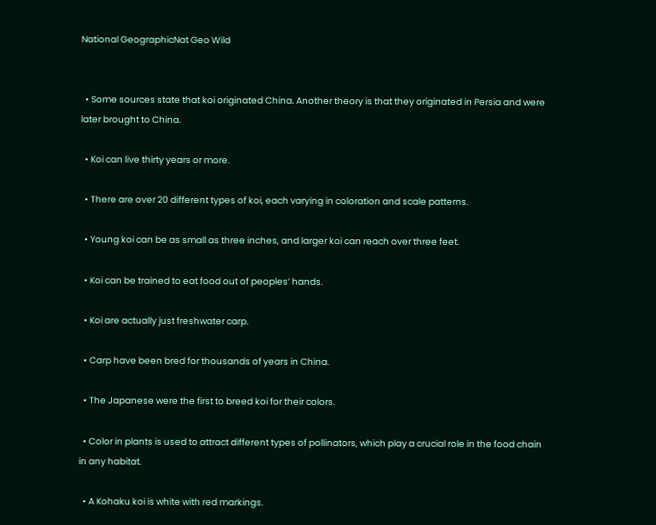National GeographicNat Geo Wild


  • Some sources state that koi originated China. Another theory is that they originated in Persia and were later brought to China.

  • Koi can live thirty years or more.

  • There are over 20 different types of koi, each varying in coloration and scale patterns.

  • Young koi can be as small as three inches, and larger koi can reach over three feet.

  • Koi can be trained to eat food out of peoples’ hands.

  • Koi are actually just freshwater carp.

  • Carp have been bred for thousands of years in China.

  • The Japanese were the first to breed koi for their colors.

  • Color in plants is used to attract different types of pollinators, which play a crucial role in the food chain in any habitat.

  • A Kohaku koi is white with red markings.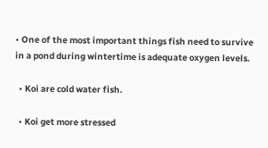• One of the most important things fish need to survive in a pond during wintertime is adequate oxygen levels.

  • Koi are cold water fish.

  • Koi get more stressed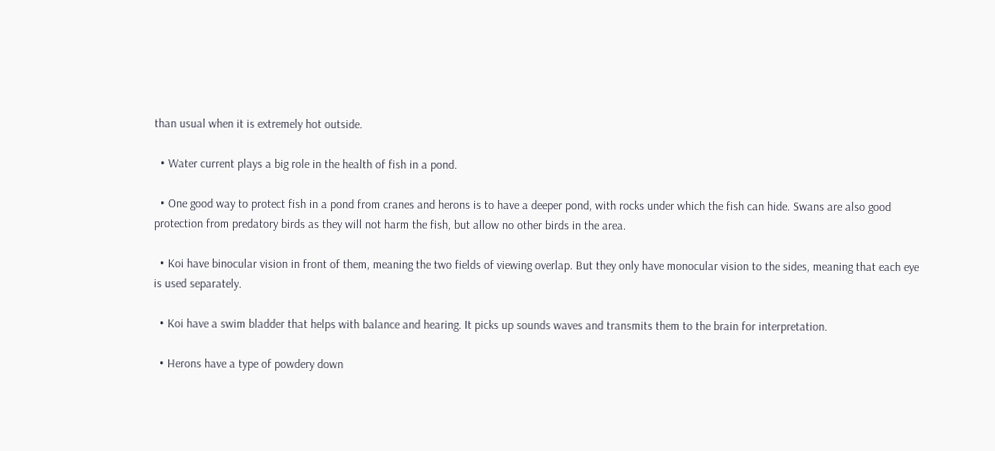than usual when it is extremely hot outside.

  • Water current plays a big role in the health of fish in a pond.

  • One good way to protect fish in a pond from cranes and herons is to have a deeper pond, with rocks under which the fish can hide. Swans are also good protection from predatory birds as they will not harm the fish, but allow no other birds in the area.

  • Koi have binocular vision in front of them, meaning the two fields of viewing overlap. But they only have monocular vision to the sides, meaning that each eye is used separately.

  • Koi have a swim bladder that helps with balance and hearing. It picks up sounds waves and transmits them to the brain for interpretation.

  • Herons have a type of powdery down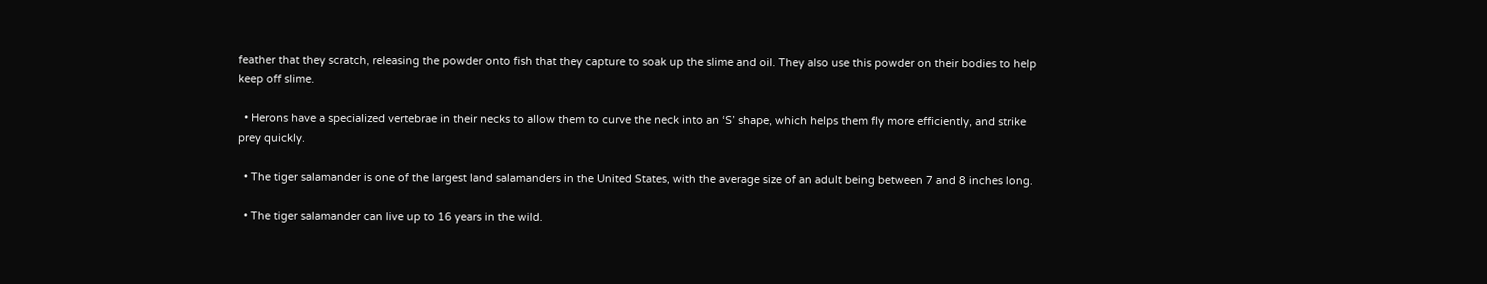feather that they scratch, releasing the powder onto fish that they capture to soak up the slime and oil. They also use this powder on their bodies to help keep off slime.

  • Herons have a specialized vertebrae in their necks to allow them to curve the neck into an ‘S’ shape, which helps them fly more efficiently, and strike prey quickly.

  • The tiger salamander is one of the largest land salamanders in the United States, with the average size of an adult being between 7 and 8 inches long.

  • The tiger salamander can live up to 16 years in the wild.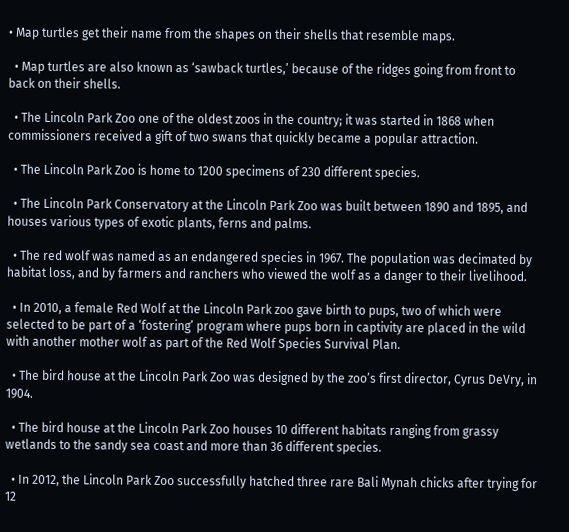• Map turtles get their name from the shapes on their shells that resemble maps.

  • Map turtles are also known as ‘sawback turtles,’ because of the ridges going from front to back on their shells.

  • The Lincoln Park Zoo one of the oldest zoos in the country; it was started in 1868 when commissioners received a gift of two swans that quickly became a popular attraction.

  • The Lincoln Park Zoo is home to 1200 specimens of 230 different species.

  • The Lincoln Park Conservatory at the Lincoln Park Zoo was built between 1890 and 1895, and houses various types of exotic plants, ferns and palms.

  • The red wolf was named as an endangered species in 1967. The population was decimated by habitat loss, and by farmers and ranchers who viewed the wolf as a danger to their livelihood.

  • In 2010, a female Red Wolf at the Lincoln Park zoo gave birth to pups, two of which were selected to be part of a ‘fostering’ program where pups born in captivity are placed in the wild with another mother wolf as part of the Red Wolf Species Survival Plan.

  • The bird house at the Lincoln Park Zoo was designed by the zoo’s first director, Cyrus DeVry, in 1904.

  • The bird house at the Lincoln Park Zoo houses 10 different habitats ranging from grassy wetlands to the sandy sea coast and more than 36 different species.

  • In 2012, the Lincoln Park Zoo successfully hatched three rare Bali Mynah chicks after trying for 12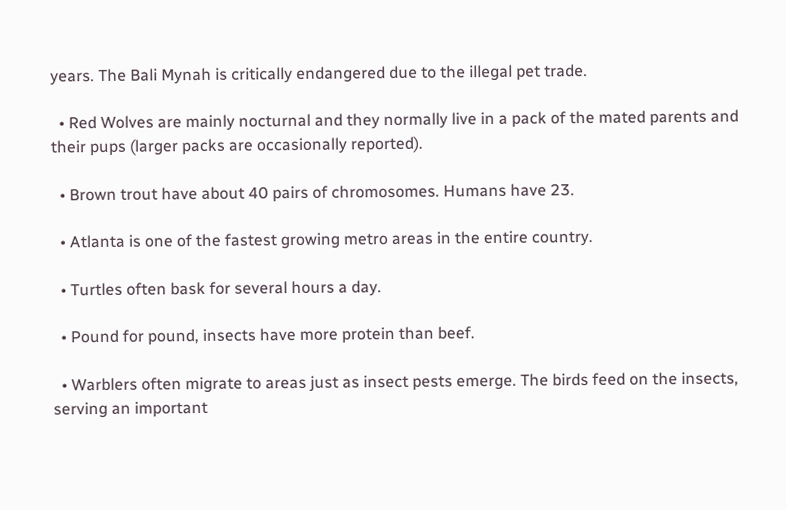years. The Bali Mynah is critically endangered due to the illegal pet trade.

  • Red Wolves are mainly nocturnal and they normally live in a pack of the mated parents and their pups (larger packs are occasionally reported).

  • Brown trout have about 40 pairs of chromosomes. Humans have 23.

  • Atlanta is one of the fastest growing metro areas in the entire country.

  • Turtles often bask for several hours a day.

  • Pound for pound, insects have more protein than beef.

  • Warblers often migrate to areas just as insect pests emerge. The birds feed on the insects, serving an important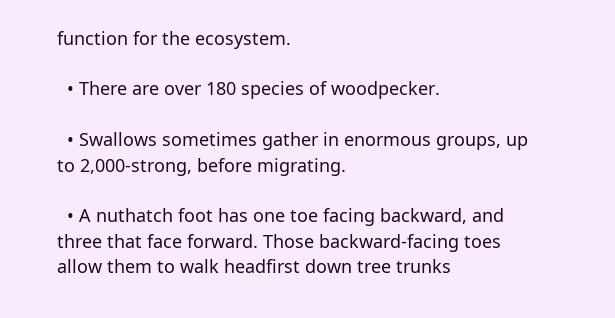function for the ecosystem.

  • There are over 180 species of woodpecker.

  • Swallows sometimes gather in enormous groups, up to 2,000-strong, before migrating.

  • A nuthatch foot has one toe facing backward, and three that face forward. Those backward-facing toes allow them to walk headfirst down tree trunks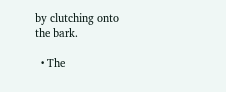by clutching onto the bark.

  • The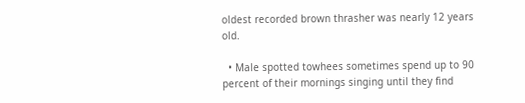oldest recorded brown thrasher was nearly 12 years old.

  • Male spotted towhees sometimes spend up to 90 percent of their mornings singing until they find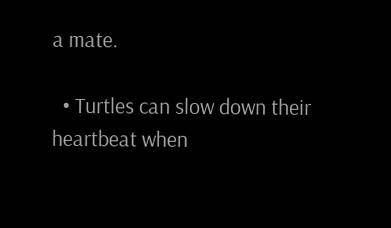a mate.

  • Turtles can slow down their heartbeat when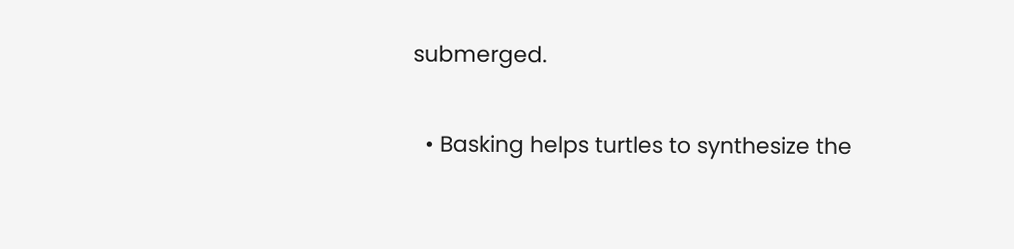submerged.

  • Basking helps turtles to synthesize the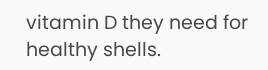vitamin D they need for healthy shells.